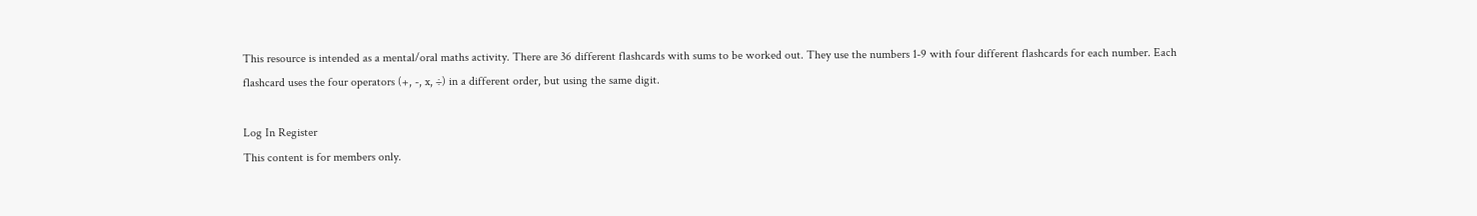This resource is intended as a mental/oral maths activity. There are 36 different flashcards with sums to be worked out. They use the numbers 1-9 with four different flashcards for each number. Each flashcard uses the four operators (+, -, x, ÷) in a different order, but using the same digit.

Log In Register
This content is for members only.